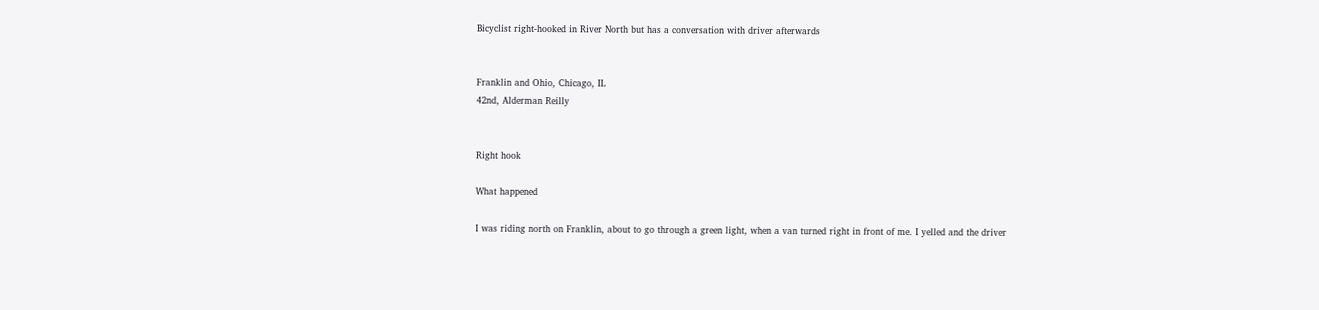Bicyclist right-hooked in River North but has a conversation with driver afterwards


Franklin and Ohio, Chicago, IL
42nd, Alderman Reilly


Right hook

What happened

I was riding north on Franklin, about to go through a green light, when a van turned right in front of me. I yelled and the driver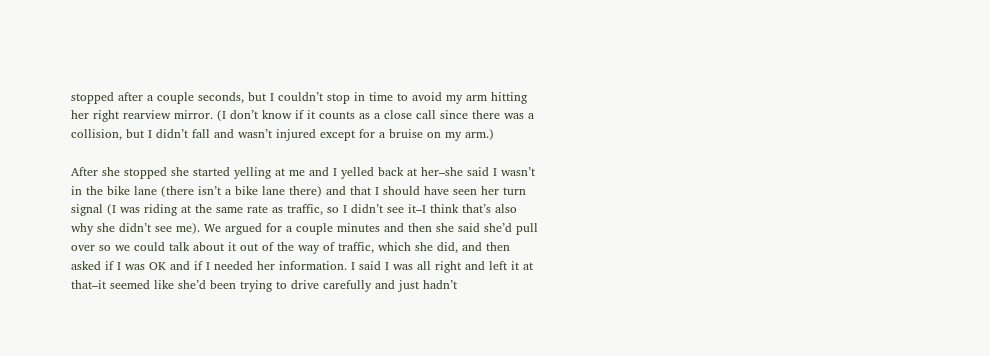stopped after a couple seconds, but I couldn’t stop in time to avoid my arm hitting her right rearview mirror. (I don’t know if it counts as a close call since there was a collision, but I didn’t fall and wasn’t injured except for a bruise on my arm.)

After she stopped she started yelling at me and I yelled back at her–she said I wasn’t in the bike lane (there isn’t a bike lane there) and that I should have seen her turn signal (I was riding at the same rate as traffic, so I didn’t see it–I think that’s also why she didn’t see me). We argued for a couple minutes and then she said she’d pull over so we could talk about it out of the way of traffic, which she did, and then asked if I was OK and if I needed her information. I said I was all right and left it at that–it seemed like she’d been trying to drive carefully and just hadn’t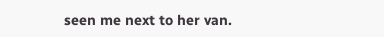seen me next to her van.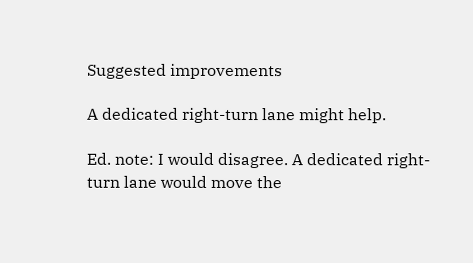Suggested improvements

A dedicated right-turn lane might help.

Ed. note: I would disagree. A dedicated right-turn lane would move the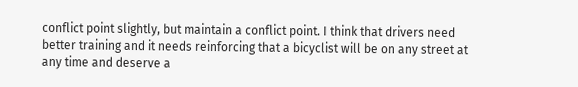conflict point slightly, but maintain a conflict point. I think that drivers need better training and it needs reinforcing that a bicyclist will be on any street at any time and deserve a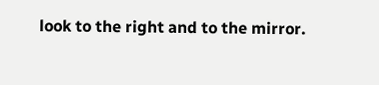look to the right and to the mirror.